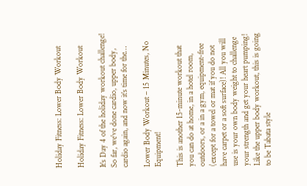Holiday Fitness: Lower Body Workout

Holiday Fitness: Lower Body Workout

It’s Day 4 of the holiday workout challenge! So far, we’ve done cardio, upper body, cardio again, and now it’s time for the…

Lower Body Workout – 15 Minutes, No Equipment!

This is another 15-minute workout that you can do at home, in a hotel room, outdoors, or a in a gym, equipment-free (except for a towel or mat if you do not have carpet or a soft surface)! All you will use is your own body weight to challenge your strength and get your heart pumping! Like the upper body workout, this is going to be Tabata style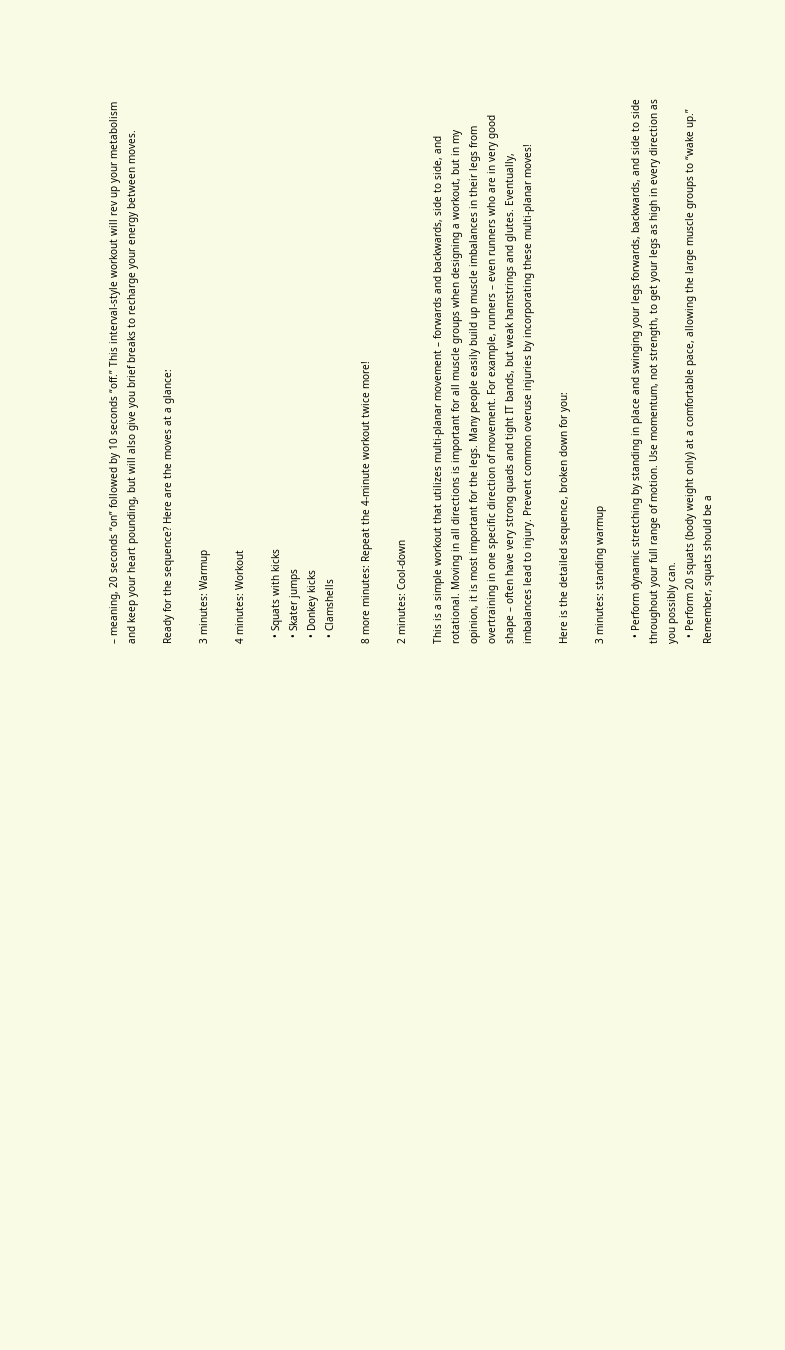– meaning, 20 seconds “on” followed by 10 seconds “off.” This interval-style workout will rev up your metabolism and keep your heart pounding, but will also give you brief breaks to recharge your energy between moves.

Ready for the sequence? Here are the moves at a glance:

3 minutes: Warmup

4 minutes: Workout

  • Squats with kicks
  • Skater jumps
  • Donkey kicks
  • Clamshells

8 more minutes: Repeat the 4-minute workout twice more!

2 minutes: Cool-down

This is a simple workout that utilizes multi-planar movement – forwards and backwards, side to side, and rotational. Moving in all directions is important for all muscle groups when designing a workout, but in my opinion, it is most important for the legs. Many people easily build up muscle imbalances in their legs from overtraining in one specific direction of movement. For example, runners – even runners who are in very good shape – often have very strong quads and tight IT bands, but weak hamstrings and glutes. Eventually, imbalances lead to injury. Prevent common overuse injuries by incorporating these multi-planar moves!

Here is the detailed sequence, broken down for you:

3 minutes: standing warmup

  • Perform dynamic stretching by standing in place and swinging your legs forwards, backwards, and side to side throughout your full range of motion. Use momentum, not strength, to get your legs as high in every direction as you possibly can.
  • Perform 20 squats (body weight only) at a comfortable pace, allowing the large muscle groups to “wake up.” Remember, squats should be a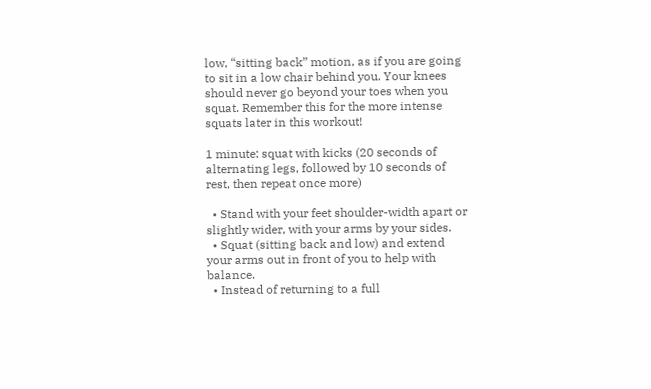low, “sitting back” motion, as if you are going to sit in a low chair behind you. Your knees should never go beyond your toes when you squat. Remember this for the more intense squats later in this workout!

1 minute: squat with kicks (20 seconds of alternating legs, followed by 10 seconds of rest, then repeat once more)

  • Stand with your feet shoulder-width apart or slightly wider, with your arms by your sides.
  • Squat (sitting back and low) and extend your arms out in front of you to help with balance.
  • Instead of returning to a full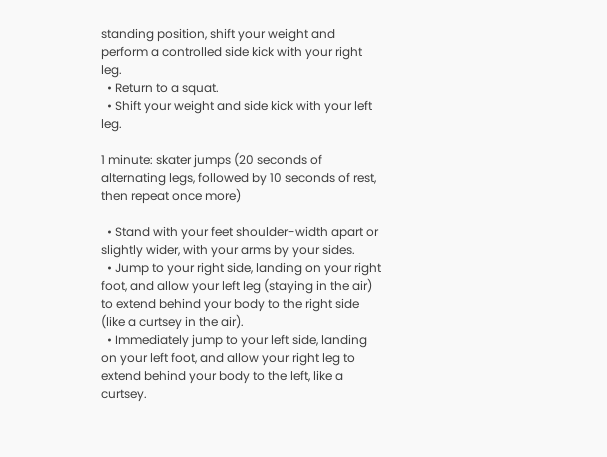standing position, shift your weight and perform a controlled side kick with your right leg.
  • Return to a squat.
  • Shift your weight and side kick with your left leg.

1 minute: skater jumps (20 seconds of alternating legs, followed by 10 seconds of rest, then repeat once more)

  • Stand with your feet shoulder-width apart or slightly wider, with your arms by your sides.
  • Jump to your right side, landing on your right foot, and allow your left leg (staying in the air) to extend behind your body to the right side (like a curtsey in the air).
  • Immediately jump to your left side, landing on your left foot, and allow your right leg to extend behind your body to the left, like a curtsey.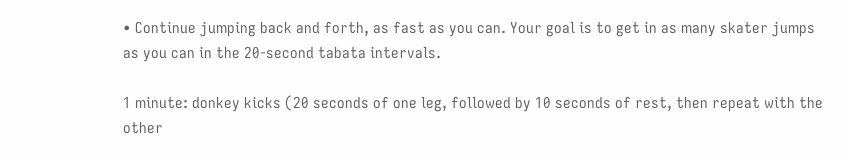• Continue jumping back and forth, as fast as you can. Your goal is to get in as many skater jumps as you can in the 20-second tabata intervals.

1 minute: donkey kicks (20 seconds of one leg, followed by 10 seconds of rest, then repeat with the other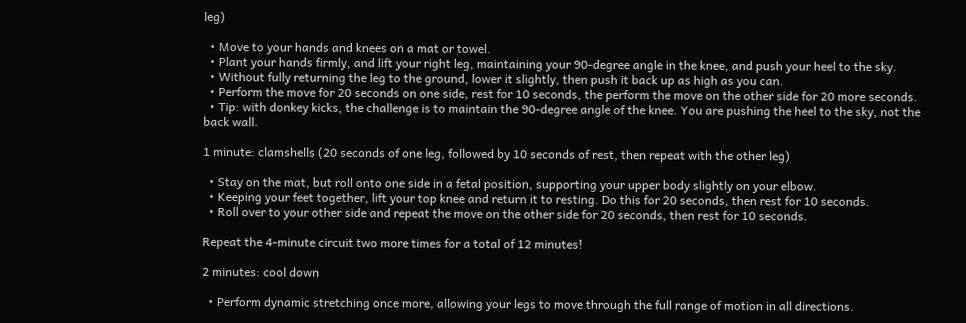leg)

  • Move to your hands and knees on a mat or towel.
  • Plant your hands firmly, and lift your right leg, maintaining your 90-degree angle in the knee, and push your heel to the sky.
  • Without fully returning the leg to the ground, lower it slightly, then push it back up as high as you can.
  • Perform the move for 20 seconds on one side, rest for 10 seconds, the perform the move on the other side for 20 more seconds.
  • Tip: with donkey kicks, the challenge is to maintain the 90-degree angle of the knee. You are pushing the heel to the sky, not the back wall.

1 minute: clamshells (20 seconds of one leg, followed by 10 seconds of rest, then repeat with the other leg)

  • Stay on the mat, but roll onto one side in a fetal position, supporting your upper body slightly on your elbow.
  • Keeping your feet together, lift your top knee and return it to resting. Do this for 20 seconds, then rest for 10 seconds.
  • Roll over to your other side and repeat the move on the other side for 20 seconds, then rest for 10 seconds.

Repeat the 4-minute circuit two more times for a total of 12 minutes!

2 minutes: cool down

  • Perform dynamic stretching once more, allowing your legs to move through the full range of motion in all directions.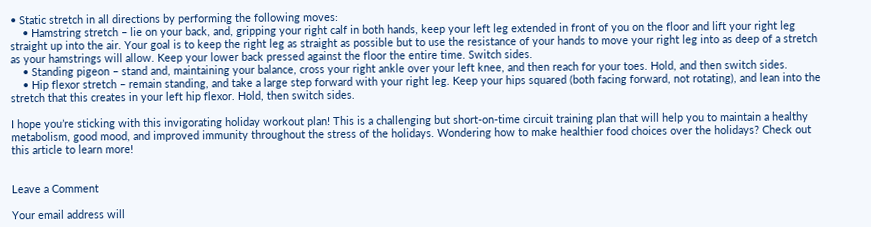• Static stretch in all directions by performing the following moves:
    • Hamstring stretch – lie on your back, and, gripping your right calf in both hands, keep your left leg extended in front of you on the floor and lift your right leg straight up into the air. Your goal is to keep the right leg as straight as possible but to use the resistance of your hands to move your right leg into as deep of a stretch as your hamstrings will allow. Keep your lower back pressed against the floor the entire time. Switch sides.
    • Standing pigeon – stand and, maintaining your balance, cross your right ankle over your left knee, and then reach for your toes. Hold, and then switch sides.
    • Hip flexor stretch – remain standing, and take a large step forward with your right leg. Keep your hips squared (both facing forward, not rotating), and lean into the stretch that this creates in your left hip flexor. Hold, then switch sides.

I hope you’re sticking with this invigorating holiday workout plan! This is a challenging but short-on-time circuit training plan that will help you to maintain a healthy metabolism, good mood, and improved immunity throughout the stress of the holidays. Wondering how to make healthier food choices over the holidays? Check out this article to learn more!


Leave a Comment

Your email address will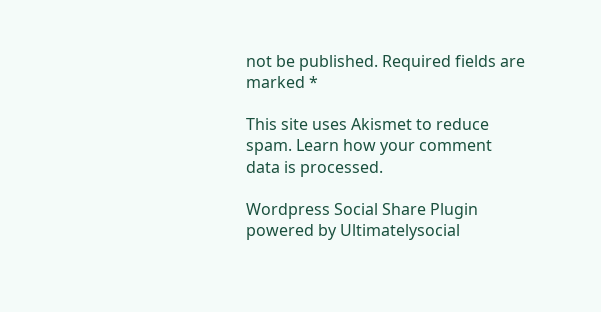not be published. Required fields are marked *

This site uses Akismet to reduce spam. Learn how your comment data is processed.

Wordpress Social Share Plugin powered by Ultimatelysocial